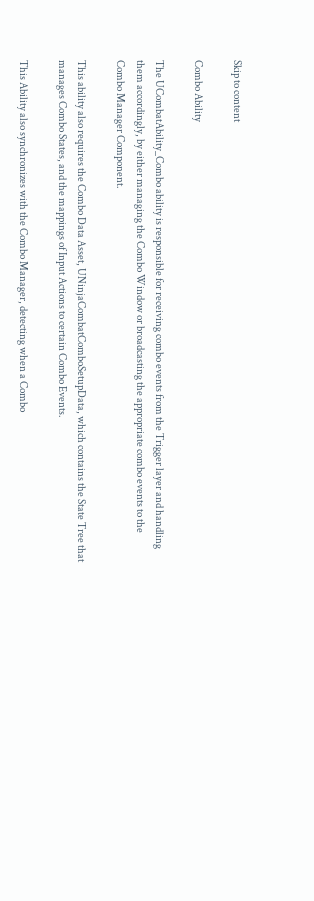Skip to content

Combo Ability

The UCombatAbility_Combo ability is responsible for receiving combo events from the Trigger layer and handling them accordingly, by either managing the Combo Window or broadcasting the appropriate combo events to the Combo Manager Component.

This ability also requires the Combo Data Asset, UNinjaCombatComboSetupData, which contains the State Tree that manages Combo States, and the mappings of Input Actions to certain Combo Events.

This Ability also synchronizes with the Combo Manager, detecting when a Combo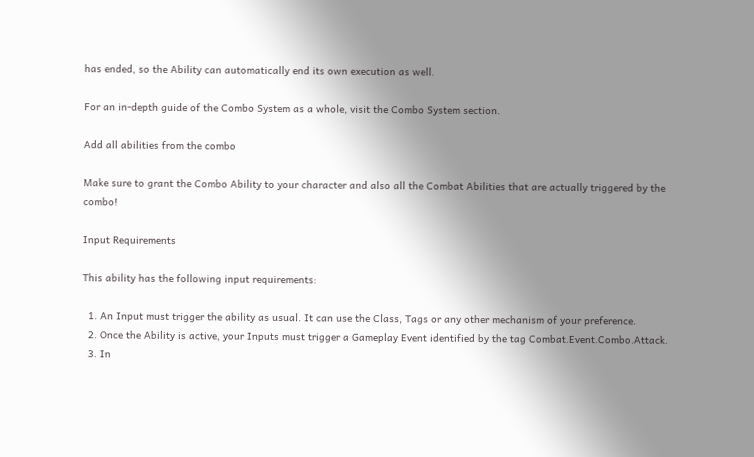has ended, so the Ability can automatically end its own execution as well.

For an in-depth guide of the Combo System as a whole, visit the Combo System section.

Add all abilities from the combo

Make sure to grant the Combo Ability to your character and also all the Combat Abilities that are actually triggered by the combo!

Input Requirements

This ability has the following input requirements:

  1. An Input must trigger the ability as usual. It can use the Class, Tags or any other mechanism of your preference.
  2. Once the Ability is active, your Inputs must trigger a Gameplay Event identified by the tag Combat.Event.Combo.Attack.
  3. In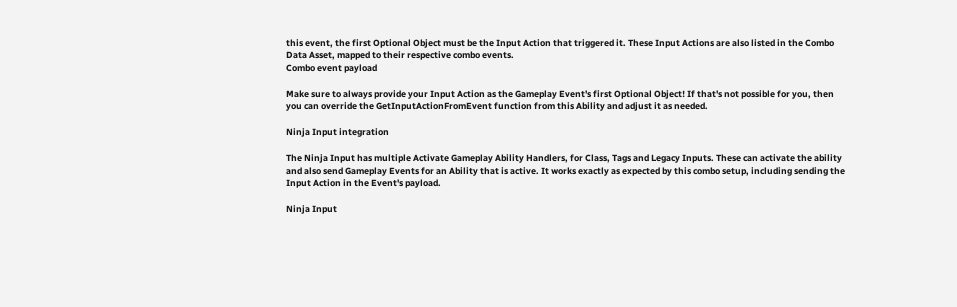this event, the first Optional Object must be the Input Action that triggered it. These Input Actions are also listed in the Combo Data Asset, mapped to their respective combo events.
Combo event payload

Make sure to always provide your Input Action as the Gameplay Event's first Optional Object! If that's not possible for you, then you can override the GetInputActionFromEvent function from this Ability and adjust it as needed.

Ninja Input integration

The Ninja Input has multiple Activate Gameplay Ability Handlers, for Class, Tags and Legacy Inputs. These can activate the ability and also send Gameplay Events for an Ability that is active. It works exactly as expected by this combo setup, including sending the Input Action in the Event's payload.

Ninja Input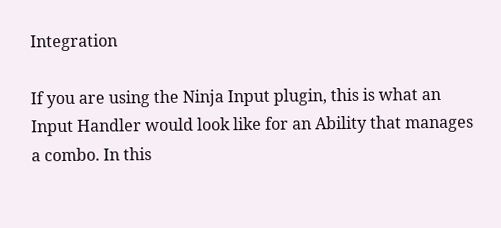Integration

If you are using the Ninja Input plugin, this is what an Input Handler would look like for an Ability that manages a combo. In this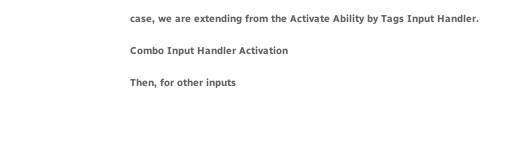case, we are extending from the Activate Ability by Tags Input Handler.

Combo Input Handler Activation

Then, for other inputs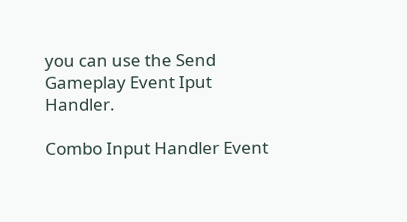you can use the Send Gameplay Event Iput Handler.

Combo Input Handler Event